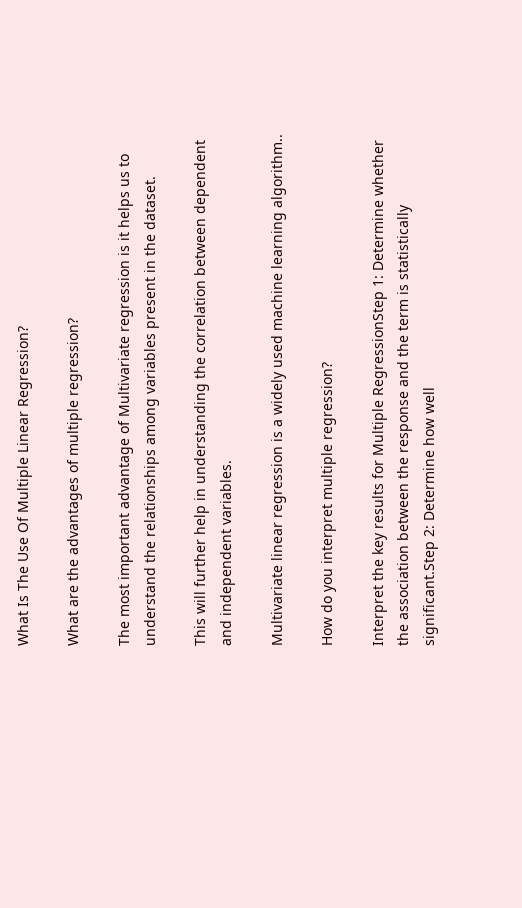What Is The Use Of Multiple Linear Regression?

What are the advantages of multiple regression?

The most important advantage of Multivariate regression is it helps us to understand the relationships among variables present in the dataset.

This will further help in understanding the correlation between dependent and independent variables.

Multivariate linear regression is a widely used machine learning algorithm..

How do you interpret multiple regression?

Interpret the key results for Multiple RegressionStep 1: Determine whether the association between the response and the term is statistically significant.Step 2: Determine how well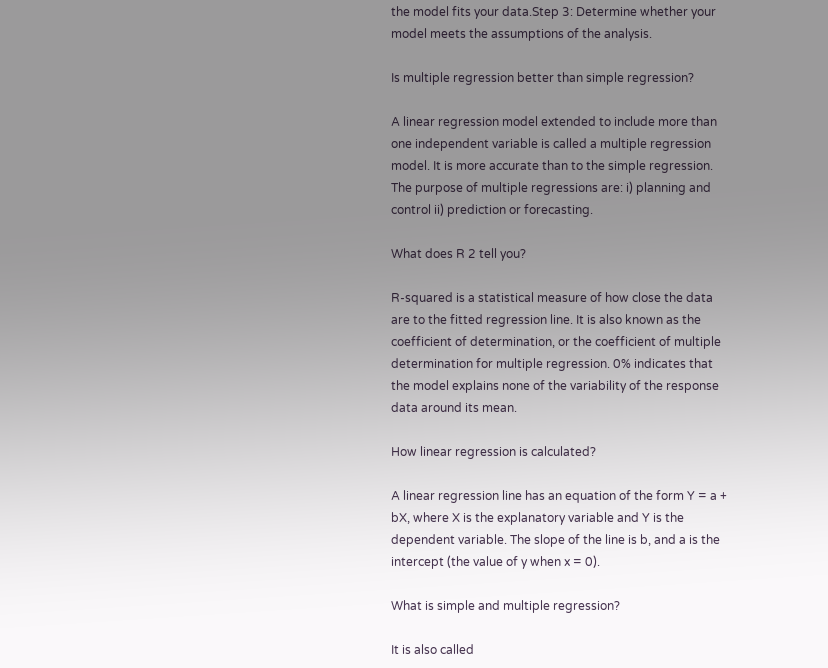the model fits your data.Step 3: Determine whether your model meets the assumptions of the analysis.

Is multiple regression better than simple regression?

A linear regression model extended to include more than one independent variable is called a multiple regression model. It is more accurate than to the simple regression. The purpose of multiple regressions are: i) planning and control ii) prediction or forecasting.

What does R 2 tell you?

R-squared is a statistical measure of how close the data are to the fitted regression line. It is also known as the coefficient of determination, or the coefficient of multiple determination for multiple regression. 0% indicates that the model explains none of the variability of the response data around its mean.

How linear regression is calculated?

A linear regression line has an equation of the form Y = a + bX, where X is the explanatory variable and Y is the dependent variable. The slope of the line is b, and a is the intercept (the value of y when x = 0).

What is simple and multiple regression?

It is also called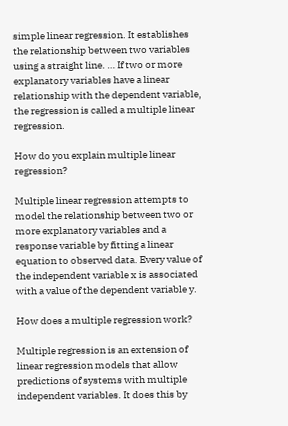simple linear regression. It establishes the relationship between two variables using a straight line. … If two or more explanatory variables have a linear relationship with the dependent variable, the regression is called a multiple linear regression.

How do you explain multiple linear regression?

Multiple linear regression attempts to model the relationship between two or more explanatory variables and a response variable by fitting a linear equation to observed data. Every value of the independent variable x is associated with a value of the dependent variable y.

How does a multiple regression work?

Multiple regression is an extension of linear regression models that allow predictions of systems with multiple independent variables. It does this by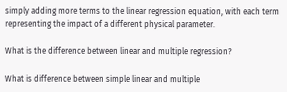simply adding more terms to the linear regression equation, with each term representing the impact of a different physical parameter.

What is the difference between linear and multiple regression?

What is difference between simple linear and multiple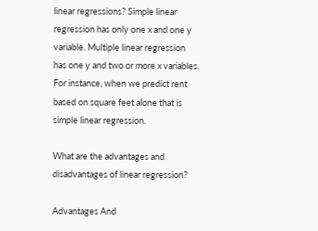linear regressions? Simple linear regression has only one x and one y variable. Multiple linear regression has one y and two or more x variables. For instance, when we predict rent based on square feet alone that is simple linear regression.

What are the advantages and disadvantages of linear regression?

Advantages And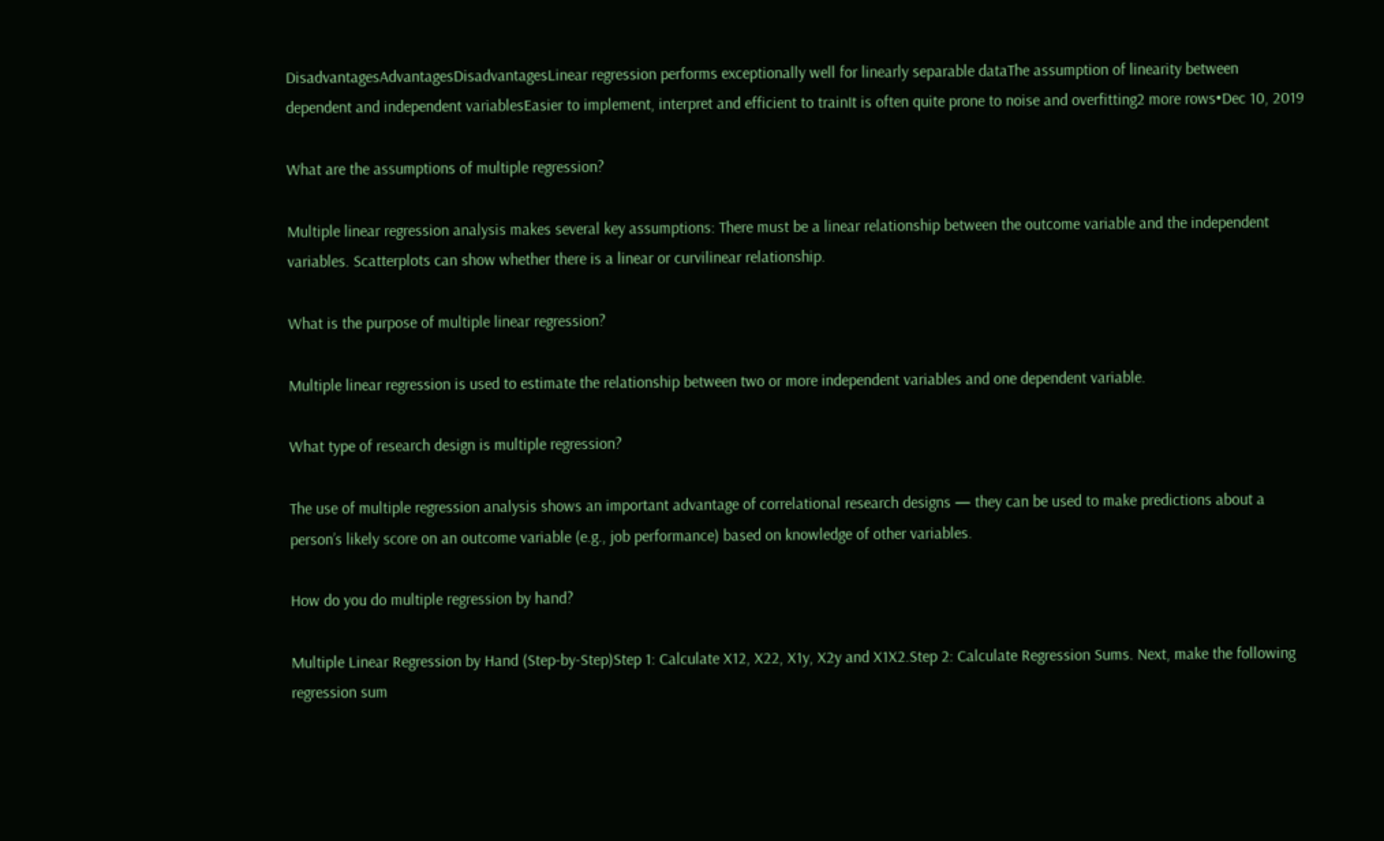DisadvantagesAdvantagesDisadvantagesLinear regression performs exceptionally well for linearly separable dataThe assumption of linearity between dependent and independent variablesEasier to implement, interpret and efficient to trainIt is often quite prone to noise and overfitting2 more rows•Dec 10, 2019

What are the assumptions of multiple regression?

Multiple linear regression analysis makes several key assumptions: There must be a linear relationship between the outcome variable and the independent variables. Scatterplots can show whether there is a linear or curvilinear relationship.

What is the purpose of multiple linear regression?

Multiple linear regression is used to estimate the relationship between two or more independent variables and one dependent variable.

What type of research design is multiple regression?

The use of multiple regression analysis shows an important advantage of correlational research designs — they can be used to make predictions about a person’s likely score on an outcome variable (e.g., job performance) based on knowledge of other variables.

How do you do multiple regression by hand?

Multiple Linear Regression by Hand (Step-by-Step)Step 1: Calculate X12, X22, X1y, X2y and X1X2.Step 2: Calculate Regression Sums. Next, make the following regression sum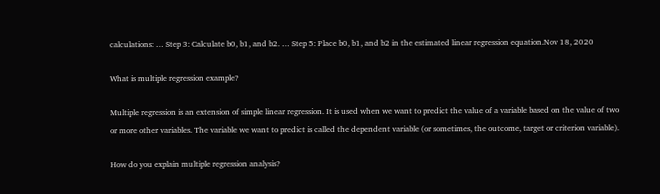calculations: … Step 3: Calculate b0, b1, and b2. … Step 5: Place b0, b1, and b2 in the estimated linear regression equation.Nov 18, 2020

What is multiple regression example?

Multiple regression is an extension of simple linear regression. It is used when we want to predict the value of a variable based on the value of two or more other variables. The variable we want to predict is called the dependent variable (or sometimes, the outcome, target or criterion variable).

How do you explain multiple regression analysis?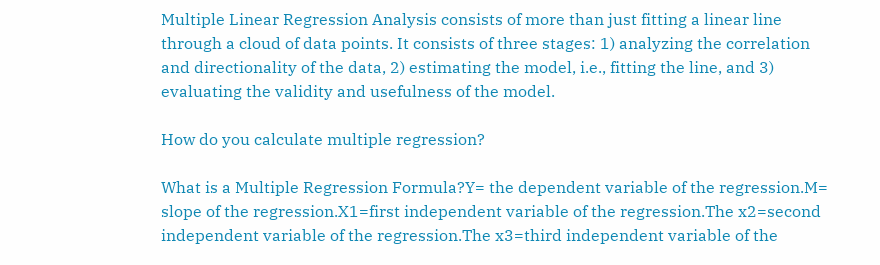Multiple Linear Regression Analysis consists of more than just fitting a linear line through a cloud of data points. It consists of three stages: 1) analyzing the correlation and directionality of the data, 2) estimating the model, i.e., fitting the line, and 3) evaluating the validity and usefulness of the model.

How do you calculate multiple regression?

What is a Multiple Regression Formula?Y= the dependent variable of the regression.M= slope of the regression.X1=first independent variable of the regression.The x2=second independent variable of the regression.The x3=third independent variable of the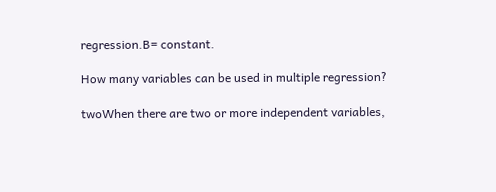regression.B= constant.

How many variables can be used in multiple regression?

twoWhen there are two or more independent variables,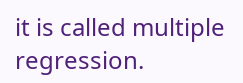it is called multiple regression.